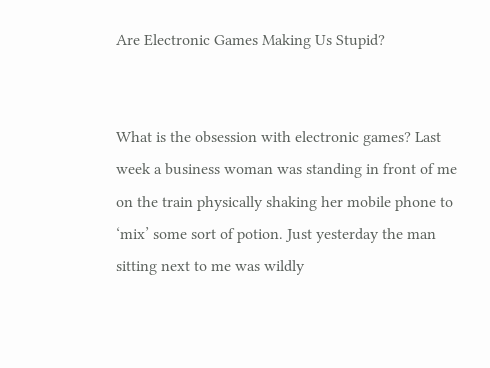Are Electronic Games Making Us Stupid?


What is the obsession with electronic games? Last week a business woman was standing in front of me on the train physically shaking her mobile phone to ‘mix’ some sort of potion. Just yesterday the man sitting next to me was wildly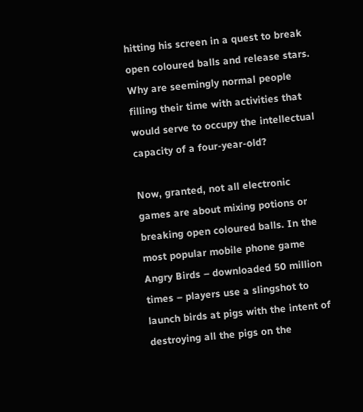hitting his screen in a quest to break open coloured balls and release stars. Why are seemingly normal people filling their time with activities that would serve to occupy the intellectual capacity of a four-year-old?

Now, granted, not all electronic games are about mixing potions or breaking open coloured balls. In the most popular mobile phone game Angry Birds – downloaded 50 million times – players use a slingshot to launch birds at pigs with the intent of destroying all the pigs on the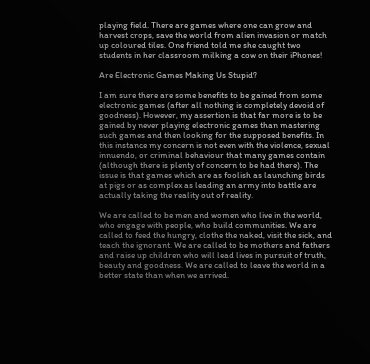playing field. There are games where one can grow and harvest crops, save the world from alien invasion or match up coloured tiles. One friend told me she caught two students in her classroom milking a cow on their iPhones!

Are Electronic Games Making Us Stupid?

I am sure there are some benefits to be gained from some electronic games (after all nothing is completely devoid of goodness). However, my assertion is that far more is to be gained by never playing electronic games than mastering such games and then looking for the supposed benefits. In this instance my concern is not even with the violence, sexual innuendo, or criminal behaviour that many games contain (although there is plenty of concern to be had there). The issue is that games which are as foolish as launching birds at pigs or as complex as leading an army into battle are actually taking the reality out of reality.

We are called to be men and women who live in the world, who engage with people, who build communities. We are called to feed the hungry, clothe the naked, visit the sick, and teach the ignorant. We are called to be mothers and fathers and raise up children who will lead lives in pursuit of truth, beauty and goodness. We are called to leave the world in a better state than when we arrived.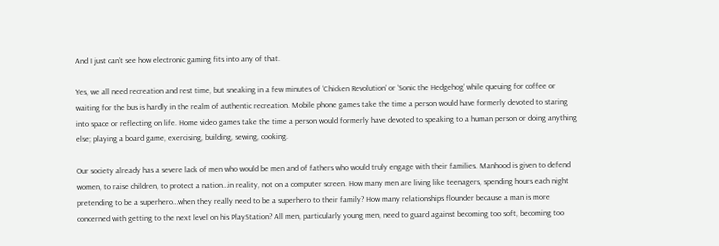And I just can’t see how electronic gaming fits into any of that.

Yes, we all need recreation and rest time, but sneaking in a few minutes of ‘Chicken Revolution’ or ‘Sonic the Hedgehog’ while queuing for coffee or waiting for the bus is hardly in the realm of authentic recreation. Mobile phone games take the time a person would have formerly devoted to staring into space or reflecting on life. Home video games take the time a person would formerly have devoted to speaking to a human person or doing anything else; playing a board game, exercising, building, sewing, cooking.

Our society already has a severe lack of men who would be men and of fathers who would truly engage with their families. Manhood is given to defend women, to raise children, to protect a nation…in reality, not on a computer screen. How many men are living like teenagers, spending hours each night pretending to be a superhero…when they really need to be a superhero to their family? How many relationships flounder because a man is more concerned with getting to the next level on his PlayStation? All men, particularly young men, need to guard against becoming too soft, becoming too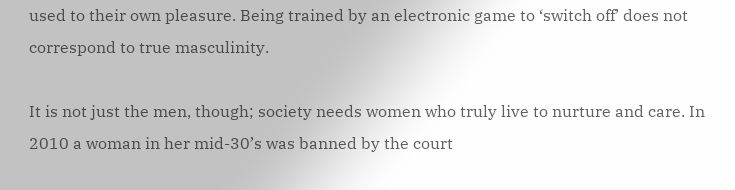used to their own pleasure. Being trained by an electronic game to ‘switch off’ does not correspond to true masculinity.

It is not just the men, though; society needs women who truly live to nurture and care. In 2010 a woman in her mid-30’s was banned by the court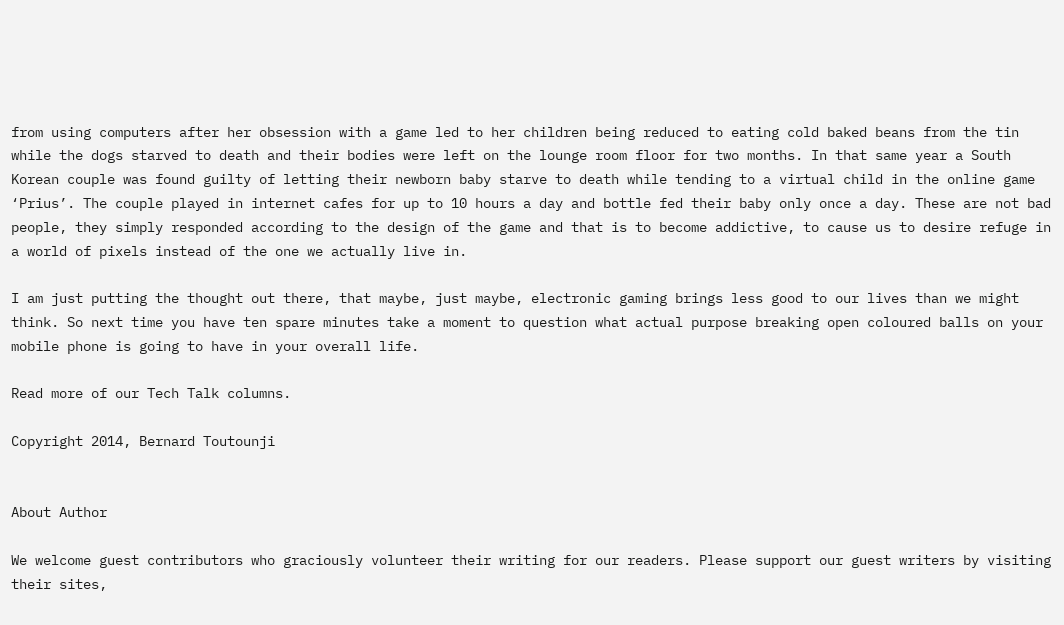from using computers after her obsession with a game led to her children being reduced to eating cold baked beans from the tin while the dogs starved to death and their bodies were left on the lounge room floor for two months. In that same year a South Korean couple was found guilty of letting their newborn baby starve to death while tending to a virtual child in the online game ‘Prius’. The couple played in internet cafes for up to 10 hours a day and bottle fed their baby only once a day. These are not bad people, they simply responded according to the design of the game and that is to become addictive, to cause us to desire refuge in a world of pixels instead of the one we actually live in.

I am just putting the thought out there, that maybe, just maybe, electronic gaming brings less good to our lives than we might think. So next time you have ten spare minutes take a moment to question what actual purpose breaking open coloured balls on your mobile phone is going to have in your overall life.

Read more of our Tech Talk columns.

Copyright 2014, Bernard Toutounji


About Author

We welcome guest contributors who graciously volunteer their writing for our readers. Please support our guest writers by visiting their sites,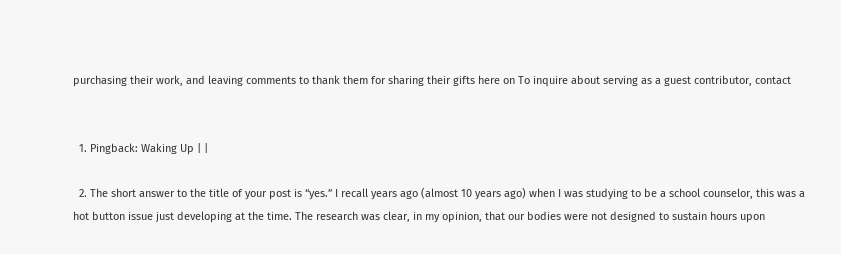purchasing their work, and leaving comments to thank them for sharing their gifts here on To inquire about serving as a guest contributor, contact


  1. Pingback: Waking Up | |

  2. The short answer to the title of your post is “yes.” I recall years ago (almost 10 years ago) when I was studying to be a school counselor, this was a hot button issue just developing at the time. The research was clear, in my opinion, that our bodies were not designed to sustain hours upon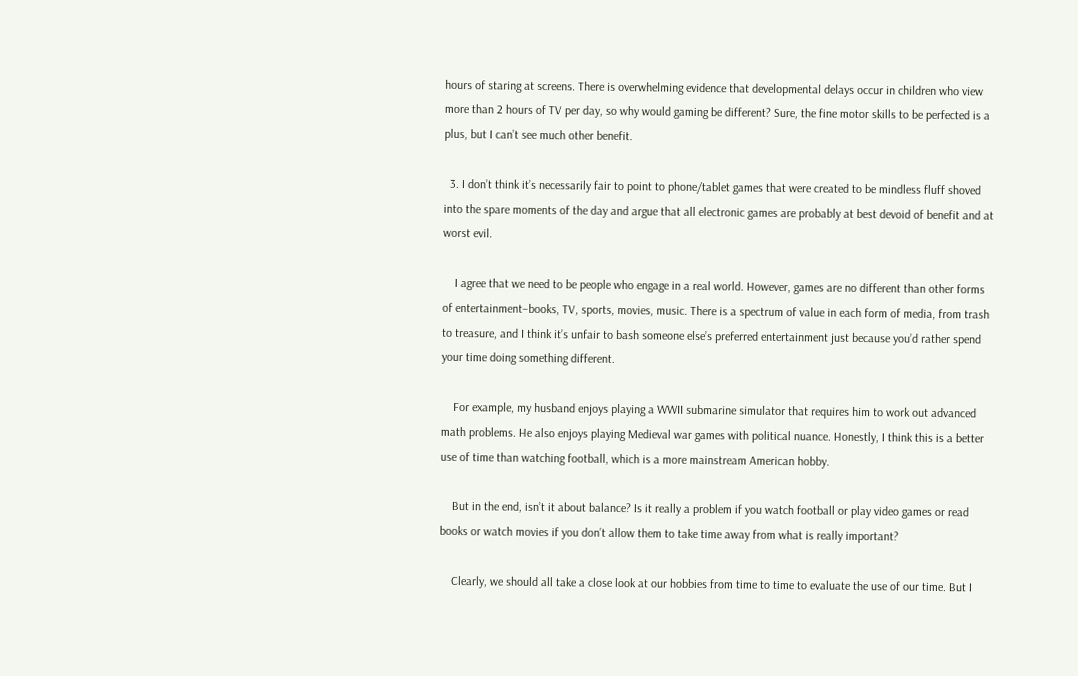hours of staring at screens. There is overwhelming evidence that developmental delays occur in children who view more than 2 hours of TV per day, so why would gaming be different? Sure, the fine motor skills to be perfected is a plus, but I can’t see much other benefit.

  3. I don’t think it’s necessarily fair to point to phone/tablet games that were created to be mindless fluff shoved into the spare moments of the day and argue that all electronic games are probably at best devoid of benefit and at worst evil.

    I agree that we need to be people who engage in a real world. However, games are no different than other forms of entertainment–books, TV, sports, movies, music. There is a spectrum of value in each form of media, from trash to treasure, and I think it’s unfair to bash someone else’s preferred entertainment just because you’d rather spend your time doing something different.

    For example, my husband enjoys playing a WWII submarine simulator that requires him to work out advanced math problems. He also enjoys playing Medieval war games with political nuance. Honestly, I think this is a better use of time than watching football, which is a more mainstream American hobby.

    But in the end, isn’t it about balance? Is it really a problem if you watch football or play video games or read books or watch movies if you don’t allow them to take time away from what is really important?

    Clearly, we should all take a close look at our hobbies from time to time to evaluate the use of our time. But I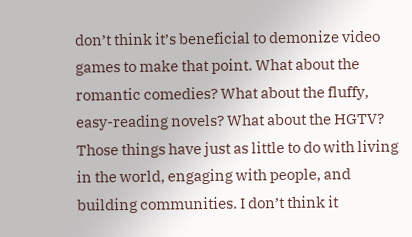don’t think it’s beneficial to demonize video games to make that point. What about the romantic comedies? What about the fluffy, easy-reading novels? What about the HGTV? Those things have just as little to do with living in the world, engaging with people, and building communities. I don’t think it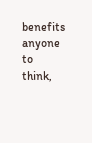benefits anyone to think,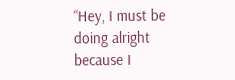“Hey, I must be doing alright because I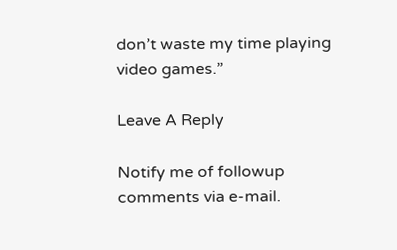don’t waste my time playing video games.”

Leave A Reply

Notify me of followup comments via e-mail.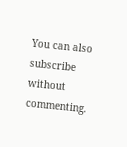You can also subscribe without commenting.